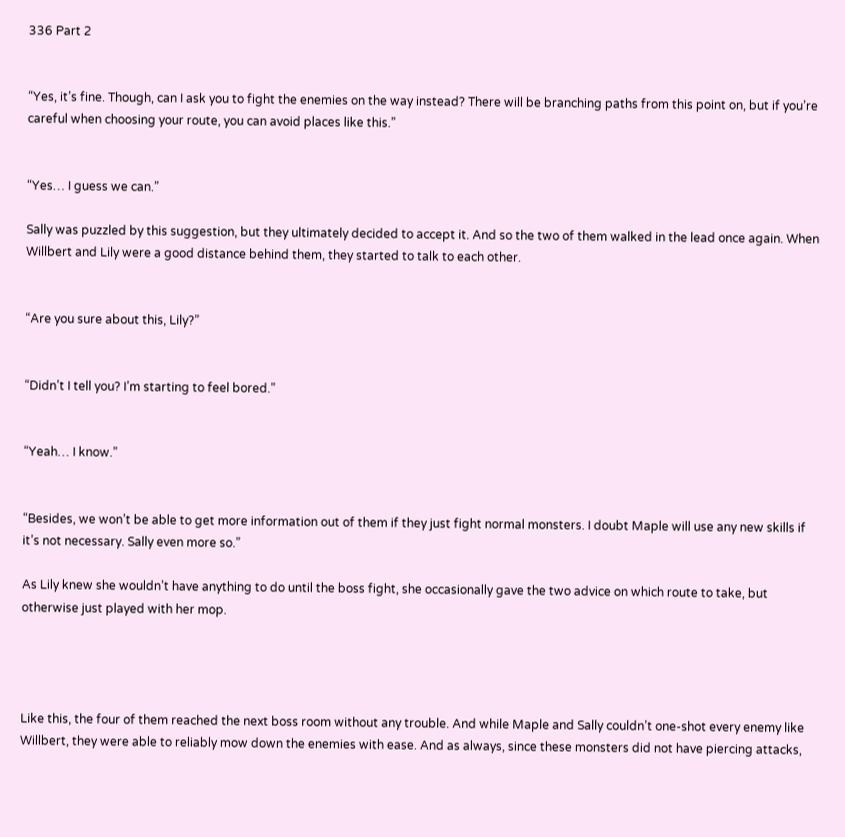336 Part 2


“Yes, it’s fine. Though, can I ask you to fight the enemies on the way instead? There will be branching paths from this point on, but if you’re careful when choosing your route, you can avoid places like this.”


“Yes… I guess we can.”

Sally was puzzled by this suggestion, but they ultimately decided to accept it. And so the two of them walked in the lead once again. When Willbert and Lily were a good distance behind them, they started to talk to each other.


“Are you sure about this, Lily?”


“Didn’t I tell you? I’m starting to feel bored.”


“Yeah… I know.”


“Besides, we won’t be able to get more information out of them if they just fight normal monsters. I doubt Maple will use any new skills if it’s not necessary. Sally even more so.”

As Lily knew she wouldn’t have anything to do until the boss fight, she occasionally gave the two advice on which route to take, but otherwise just played with her mop.




Like this, the four of them reached the next boss room without any trouble. And while Maple and Sally couldn’t one-shot every enemy like Willbert, they were able to reliably mow down the enemies with ease. And as always, since these monsters did not have piercing attacks,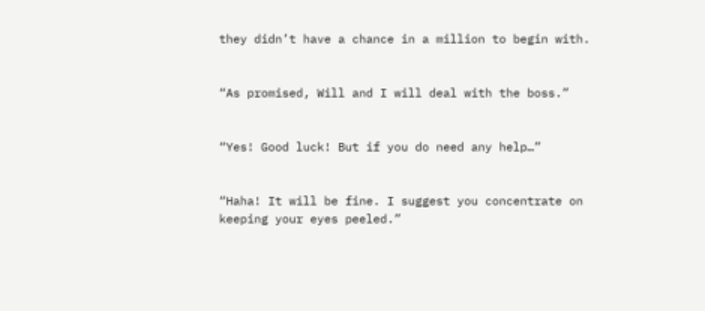they didn’t have a chance in a million to begin with.


“As promised, Will and I will deal with the boss.”


“Yes! Good luck! But if you do need any help…”


“Haha! It will be fine. I suggest you concentrate on keeping your eyes peeled.”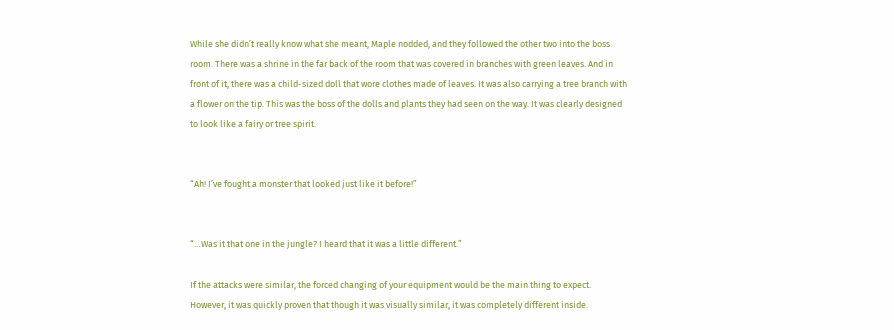While she didn’t really know what she meant, Maple nodded, and they followed the other two into the boss room. There was a shrine in the far back of the room that was covered in branches with green leaves. And in front of it, there was a child-sized doll that wore clothes made of leaves. It was also carrying a tree branch with a flower on the tip. This was the boss of the dolls and plants they had seen on the way. It was clearly designed to look like a fairy or tree spirit.


“Ah! I’ve fought a monster that looked just like it before!”


“…Was it that one in the jungle? I heard that it was a little different.”

If the attacks were similar, the forced changing of your equipment would be the main thing to expect. However, it was quickly proven that though it was visually similar, it was completely different inside.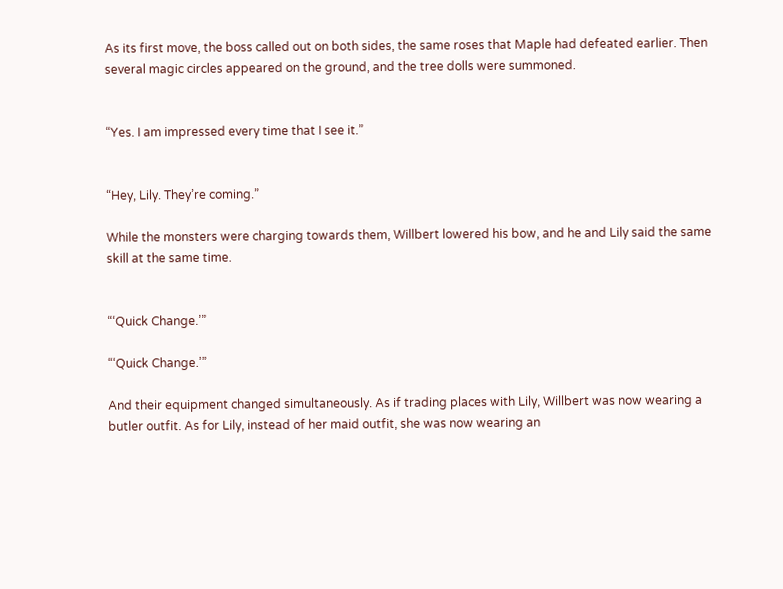As its first move, the boss called out on both sides, the same roses that Maple had defeated earlier. Then several magic circles appeared on the ground, and the tree dolls were summoned.


“Yes. I am impressed every time that I see it.”


“Hey, Lily. They’re coming.”

While the monsters were charging towards them, Willbert lowered his bow, and he and Lily said the same skill at the same time.


“‘Quick Change.’”

“‘Quick Change.’”

And their equipment changed simultaneously. As if trading places with Lily, Willbert was now wearing a butler outfit. As for Lily, instead of her maid outfit, she was now wearing an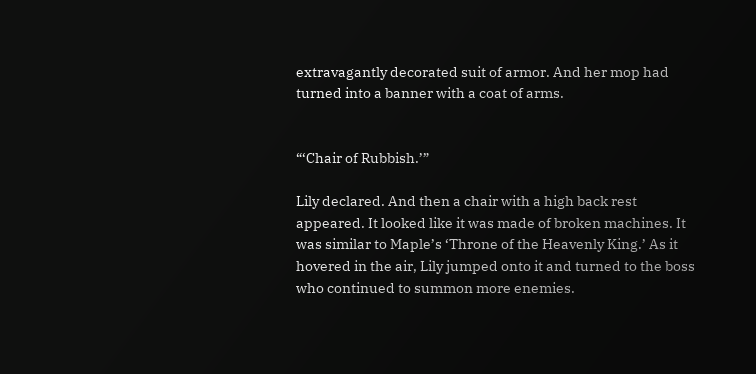extravagantly decorated suit of armor. And her mop had turned into a banner with a coat of arms.


“‘Chair of Rubbish.’”

Lily declared. And then a chair with a high back rest appeared. It looked like it was made of broken machines. It was similar to Maple’s ‘Throne of the Heavenly King.’ As it hovered in the air, Lily jumped onto it and turned to the boss who continued to summon more enemies.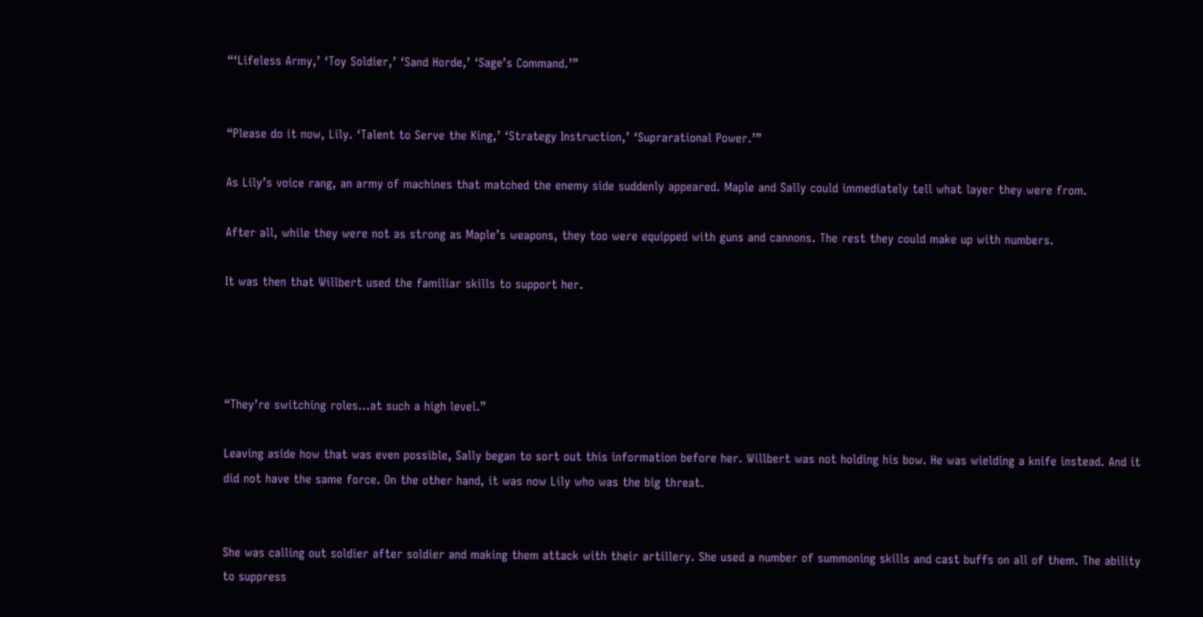“‘Lifeless Army,’ ‘Toy Soldier,’ ‘Sand Horde,’ ‘Sage’s Command.’”


“Please do it now, Lily. ‘Talent to Serve the King,’ ‘Strategy Instruction,’ ‘Suprarational Power.’”

As Lily’s voice rang, an army of machines that matched the enemy side suddenly appeared. Maple and Sally could immediately tell what layer they were from.

After all, while they were not as strong as Maple’s weapons, they too were equipped with guns and cannons. The rest they could make up with numbers.

It was then that Willbert used the familiar skills to support her.




“They’re switching roles…at such a high level.”

Leaving aside how that was even possible, Sally began to sort out this information before her. Willbert was not holding his bow. He was wielding a knife instead. And it did not have the same force. On the other hand, it was now Lily who was the big threat.


She was calling out soldier after soldier and making them attack with their artillery. She used a number of summoning skills and cast buffs on all of them. The ability to suppress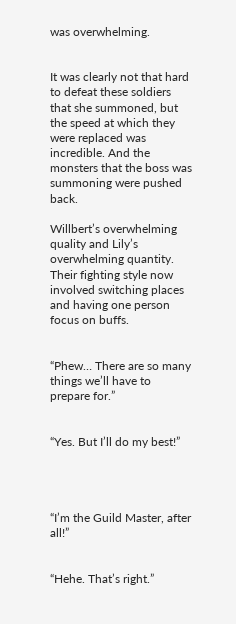was overwhelming.


It was clearly not that hard to defeat these soldiers that she summoned, but the speed at which they were replaced was incredible. And the monsters that the boss was summoning were pushed back.

Willbert’s overwhelming quality and Lily’s overwhelming quantity. Their fighting style now involved switching places and having one person focus on buffs.


“Phew… There are so many things we’ll have to prepare for.”


“Yes. But I’ll do my best!”




“I’m the Guild Master, after all!”


“Hehe. That’s right.”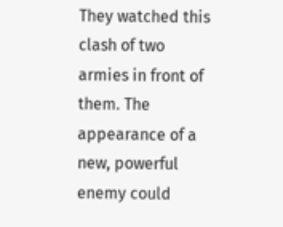They watched this clash of two armies in front of them. The appearance of a new, powerful enemy could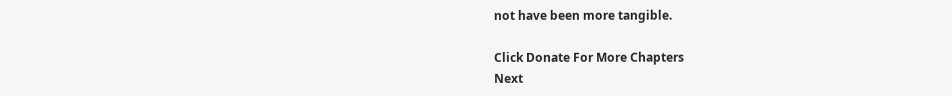not have been more tangible.

Click Donate For More Chapters
Next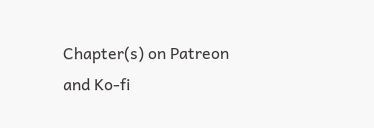Chapter(s) on Patreon and Ko-fi